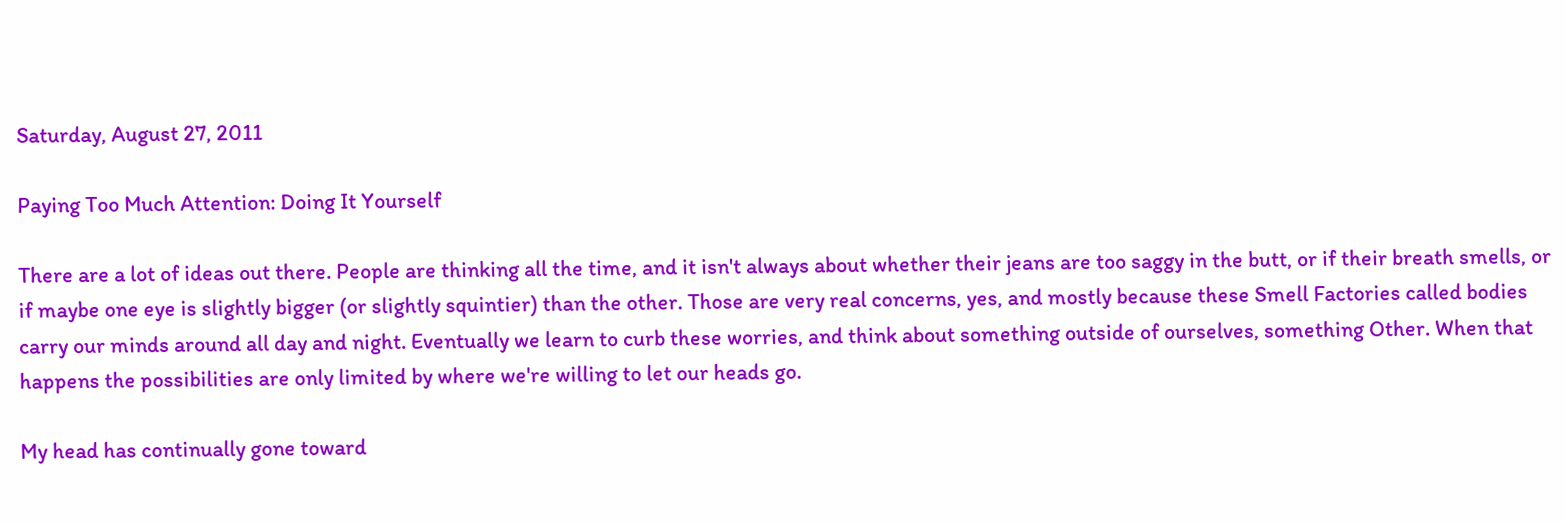Saturday, August 27, 2011

Paying Too Much Attention: Doing It Yourself

There are a lot of ideas out there. People are thinking all the time, and it isn't always about whether their jeans are too saggy in the butt, or if their breath smells, or if maybe one eye is slightly bigger (or slightly squintier) than the other. Those are very real concerns, yes, and mostly because these Smell Factories called bodies carry our minds around all day and night. Eventually we learn to curb these worries, and think about something outside of ourselves, something Other. When that happens the possibilities are only limited by where we're willing to let our heads go.

My head has continually gone toward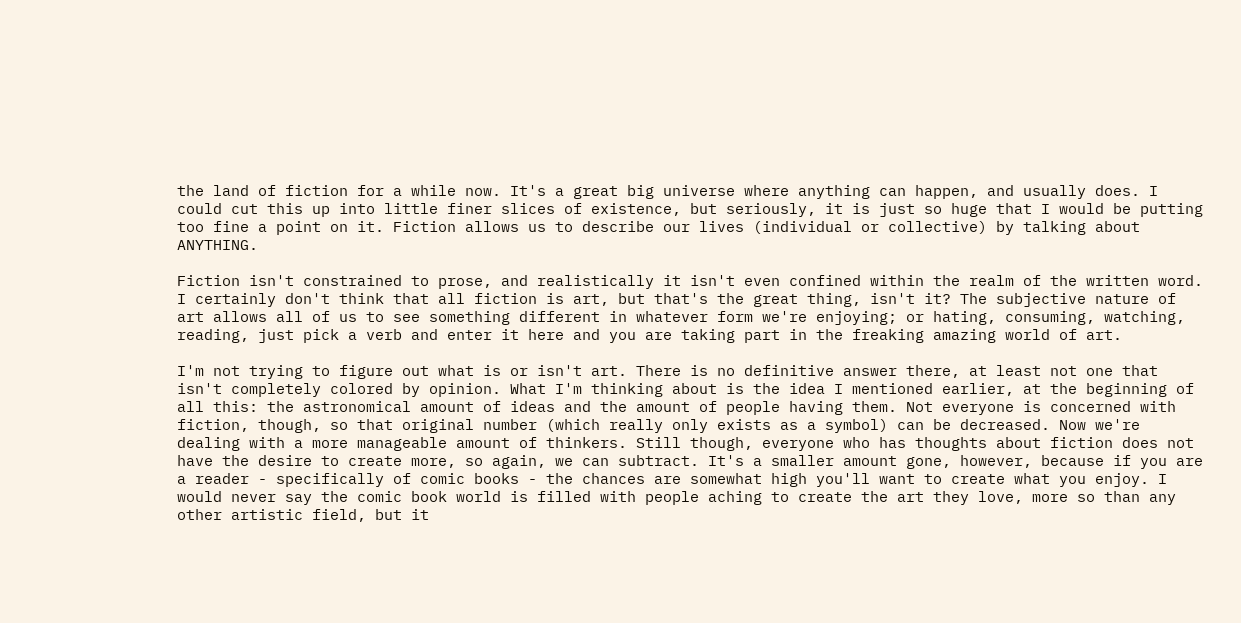the land of fiction for a while now. It's a great big universe where anything can happen, and usually does. I could cut this up into little finer slices of existence, but seriously, it is just so huge that I would be putting too fine a point on it. Fiction allows us to describe our lives (individual or collective) by talking about ANYTHING.

Fiction isn't constrained to prose, and realistically it isn't even confined within the realm of the written word. I certainly don't think that all fiction is art, but that's the great thing, isn't it? The subjective nature of art allows all of us to see something different in whatever form we're enjoying; or hating, consuming, watching, reading, just pick a verb and enter it here and you are taking part in the freaking amazing world of art.

I'm not trying to figure out what is or isn't art. There is no definitive answer there, at least not one that isn't completely colored by opinion. What I'm thinking about is the idea I mentioned earlier, at the beginning of all this: the astronomical amount of ideas and the amount of people having them. Not everyone is concerned with fiction, though, so that original number (which really only exists as a symbol) can be decreased. Now we're dealing with a more manageable amount of thinkers. Still though, everyone who has thoughts about fiction does not have the desire to create more, so again, we can subtract. It's a smaller amount gone, however, because if you are a reader - specifically of comic books - the chances are somewhat high you'll want to create what you enjoy. I would never say the comic book world is filled with people aching to create the art they love, more so than any other artistic field, but it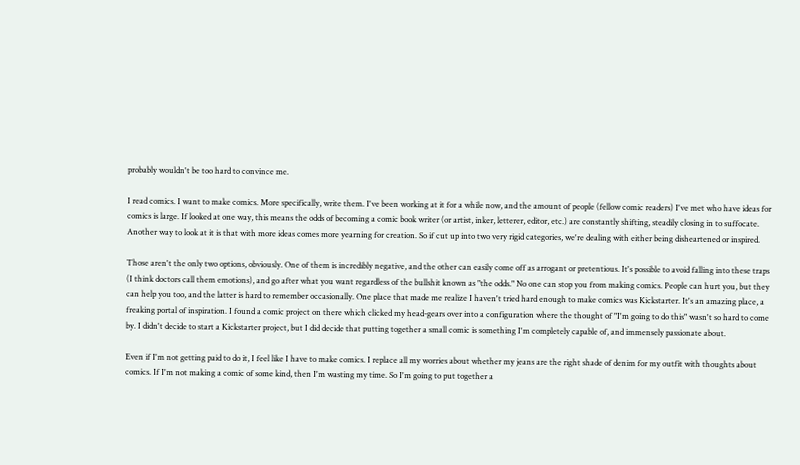probably wouldn't be too hard to convince me.

I read comics. I want to make comics. More specifically, write them. I've been working at it for a while now, and the amount of people (fellow comic readers) I've met who have ideas for comics is large. If looked at one way, this means the odds of becoming a comic book writer (or artist, inker, letterer, editor, etc.) are constantly shifting, steadily closing in to suffocate. Another way to look at it is that with more ideas comes more yearning for creation. So if cut up into two very rigid categories, we're dealing with either being disheartened or inspired.

Those aren't the only two options, obviously. One of them is incredibly negative, and the other can easily come off as arrogant or pretentious. It's possible to avoid falling into these traps (I think doctors call them emotions), and go after what you want regardless of the bullshit known as "the odds." No one can stop you from making comics. People can hurt you, but they can help you too, and the latter is hard to remember occasionally. One place that made me realize I haven't tried hard enough to make comics was Kickstarter. It's an amazing place, a freaking portal of inspiration. I found a comic project on there which clicked my head-gears over into a configuration where the thought of "I'm going to do this" wasn't so hard to come by. I didn't decide to start a Kickstarter project, but I did decide that putting together a small comic is something I'm completely capable of, and immensely passionate about.

Even if I'm not getting paid to do it, I feel like I have to make comics. I replace all my worries about whether my jeans are the right shade of denim for my outfit with thoughts about comics. If I'm not making a comic of some kind, then I'm wasting my time. So I'm going to put together a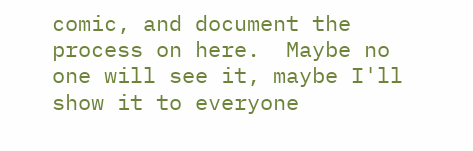comic, and document the process on here.  Maybe no one will see it, maybe I'll show it to everyone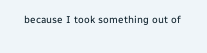because I took something out of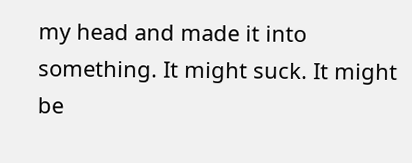my head and made it into something. It might suck. It might be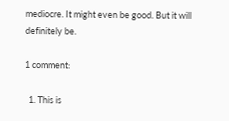mediocre. It might even be good. But it will definitely be.

1 comment:

  1. This is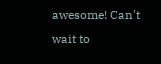awesome! Can't wait to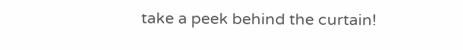take a peek behind the curtain!